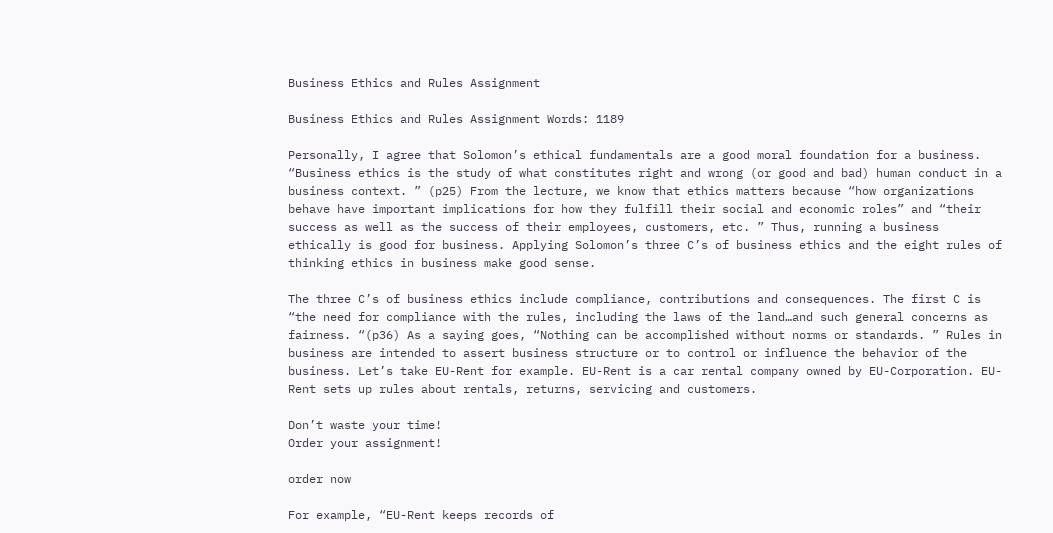Business Ethics and Rules Assignment

Business Ethics and Rules Assignment Words: 1189

Personally, I agree that Solomon’s ethical fundamentals are a good moral foundation for a business. “Business ethics is the study of what constitutes right and wrong (or good and bad) human conduct in a business context. ” (p25) From the lecture, we know that ethics matters because “how organizations behave have important implications for how they fulfill their social and economic roles” and “their success as well as the success of their employees, customers, etc. ” Thus, running a business ethically is good for business. Applying Solomon’s three C’s of business ethics and the eight rules of thinking ethics in business make good sense.

The three C’s of business ethics include compliance, contributions and consequences. The first C is “the need for compliance with the rules, including the laws of the land…and such general concerns as fairness. “(p36) As a saying goes, “Nothing can be accomplished without norms or standards. ” Rules in business are intended to assert business structure or to control or influence the behavior of the business. Let’s take EU-Rent for example. EU-Rent is a car rental company owned by EU-Corporation. EU-Rent sets up rules about rentals, returns, servicing and customers.

Don’t waste your time!
Order your assignment!

order now

For example, “EU-Rent keeps records of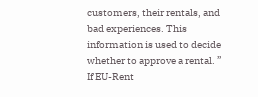customers, their rentals, and bad experiences. This information is used to decide whether to approve a rental. ” If EU-Rent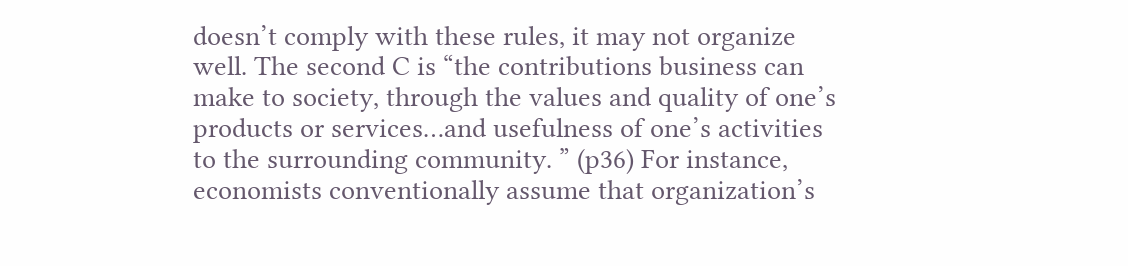doesn’t comply with these rules, it may not organize well. The second C is “the contributions business can make to society, through the values and quality of one’s products or services…and usefulness of one’s activities to the surrounding community. ” (p36) For instance, economists conventionally assume that organization’s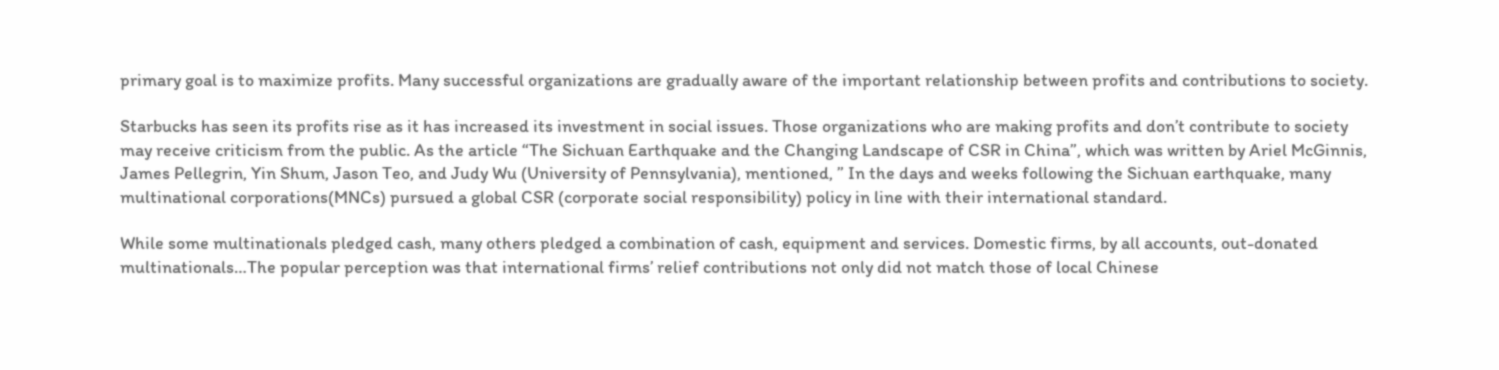primary goal is to maximize profits. Many successful organizations are gradually aware of the important relationship between profits and contributions to society.

Starbucks has seen its profits rise as it has increased its investment in social issues. Those organizations who are making profits and don’t contribute to society may receive criticism from the public. As the article “The Sichuan Earthquake and the Changing Landscape of CSR in China”, which was written by Ariel McGinnis, James Pellegrin, Yin Shum, Jason Teo, and Judy Wu (University of Pennsylvania), mentioned, ” In the days and weeks following the Sichuan earthquake, many multinational corporations(MNCs) pursued a global CSR (corporate social responsibility) policy in line with their international standard.

While some multinationals pledged cash, many others pledged a combination of cash, equipment and services. Domestic firms, by all accounts, out-donated multinationals…The popular perception was that international firms’ relief contributions not only did not match those of local Chinese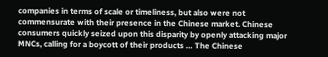companies in terms of scale or timeliness, but also were not commensurate with their presence in the Chinese market. Chinese consumers quickly seized upon this disparity by openly attacking major MNCs, calling for a boycott of their products … The Chinese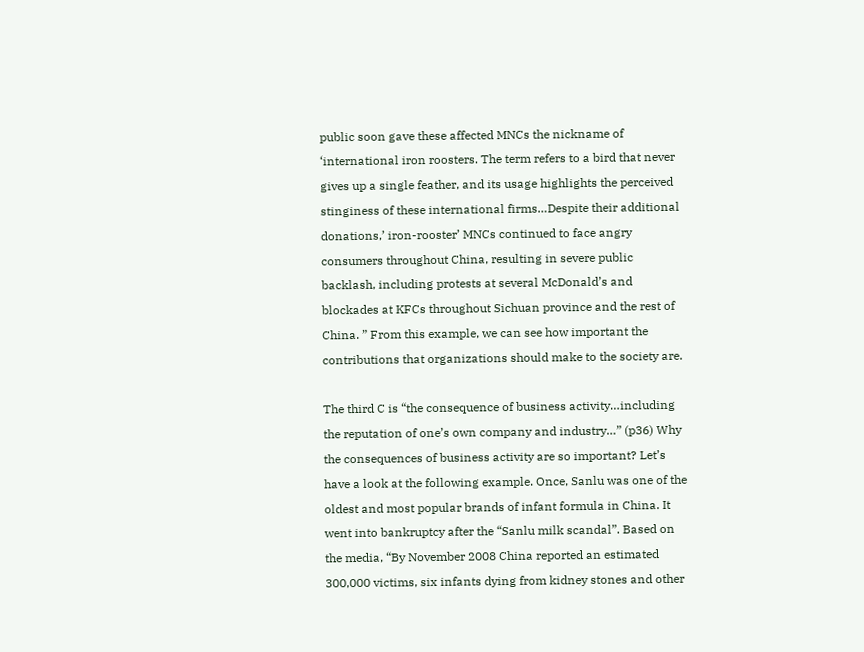public soon gave these affected MNCs the nickname of ‘international iron roosters. The term refers to a bird that never gives up a single feather, and its usage highlights the perceived stinginess of these international firms…Despite their additional donations,’ iron-rooster’ MNCs continued to face angry consumers throughout China, resulting in severe public backlash, including protests at several McDonald’s and blockades at KFCs throughout Sichuan province and the rest of China. ” From this example, we can see how important the contributions that organizations should make to the society are.

The third C is “the consequence of business activity…including the reputation of one’s own company and industry…” (p36) Why the consequences of business activity are so important? Let’s have a look at the following example. Once, Sanlu was one of the oldest and most popular brands of infant formula in China. It went into bankruptcy after the “Sanlu milk scandal”. Based on the media, “By November 2008 China reported an estimated 300,000 victims, six infants dying from kidney stones and other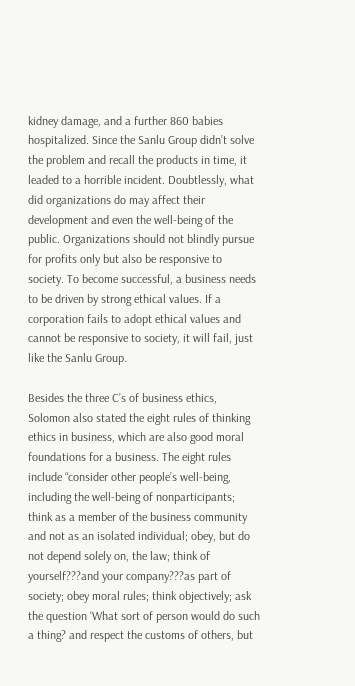kidney damage, and a further 860 babies hospitalized. Since the Sanlu Group didn’t solve the problem and recall the products in time, it leaded to a horrible incident. Doubtlessly, what did organizations do may affect their development and even the well-being of the public. Organizations should not blindly pursue for profits only but also be responsive to society. To become successful, a business needs to be driven by strong ethical values. If a corporation fails to adopt ethical values and cannot be responsive to society, it will fail, just like the Sanlu Group.

Besides the three C’s of business ethics, Solomon also stated the eight rules of thinking ethics in business, which are also good moral foundations for a business. The eight rules include “consider other people’s well-being, including the well-being of nonparticipants; think as a member of the business community and not as an isolated individual; obey, but do not depend solely on, the law; think of yourself???and your company???as part of society; obey moral rules; think objectively; ask the question ‘What sort of person would do such a thing? and respect the customs of others, but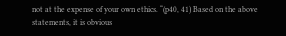not at the expense of your own ethics. “(p40, 41) Based on the above statements, it is obvious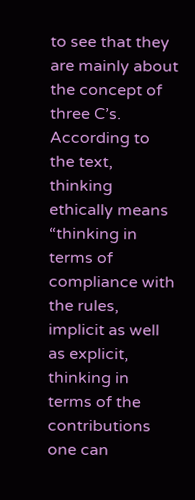to see that they are mainly about the concept of three C’s. According to the text, thinking ethically means “thinking in terms of compliance with the rules, implicit as well as explicit, thinking in terms of the contributions one can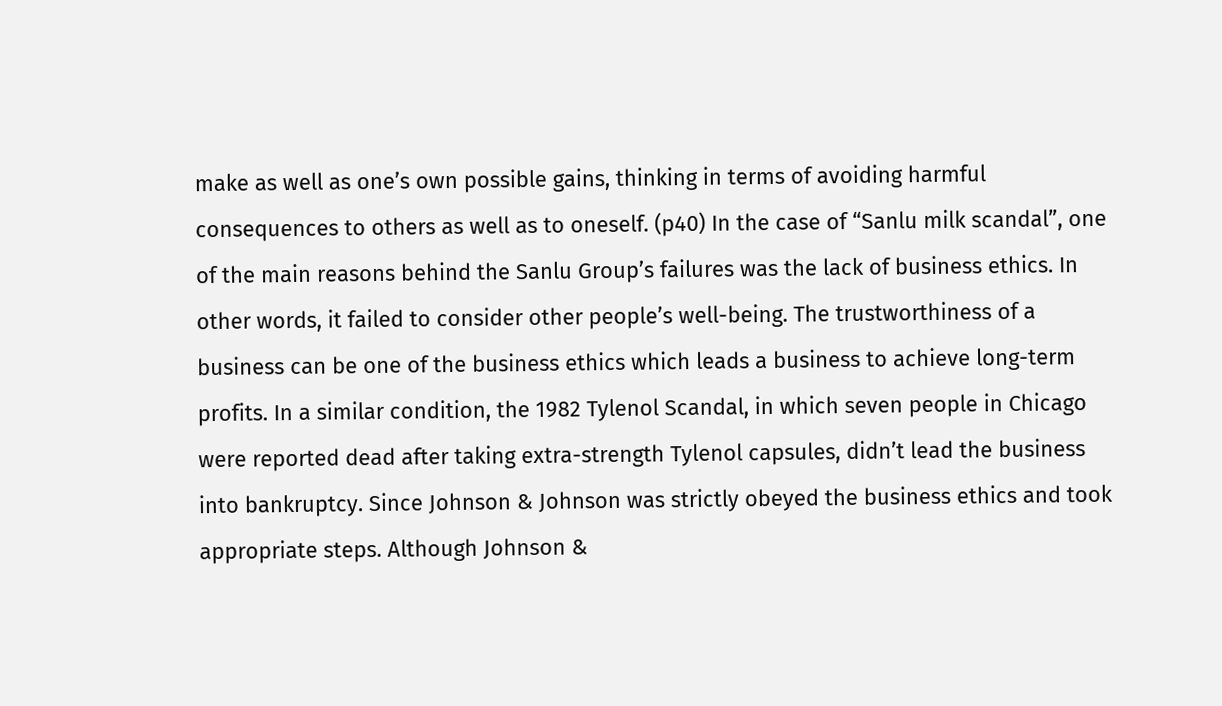make as well as one’s own possible gains, thinking in terms of avoiding harmful consequences to others as well as to oneself. (p40) In the case of “Sanlu milk scandal”, one of the main reasons behind the Sanlu Group’s failures was the lack of business ethics. In other words, it failed to consider other people’s well-being. The trustworthiness of a business can be one of the business ethics which leads a business to achieve long-term profits. In a similar condition, the 1982 Tylenol Scandal, in which seven people in Chicago were reported dead after taking extra-strength Tylenol capsules, didn’t lead the business into bankruptcy. Since Johnson & Johnson was strictly obeyed the business ethics and took appropriate steps. Although Johnson &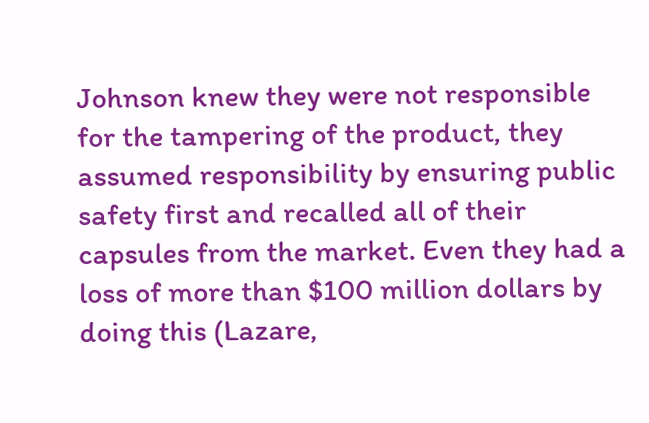Johnson knew they were not responsible for the tampering of the product, they assumed responsibility by ensuring public safety first and recalled all of their capsules from the market. Even they had a loss of more than $100 million dollars by doing this (Lazare,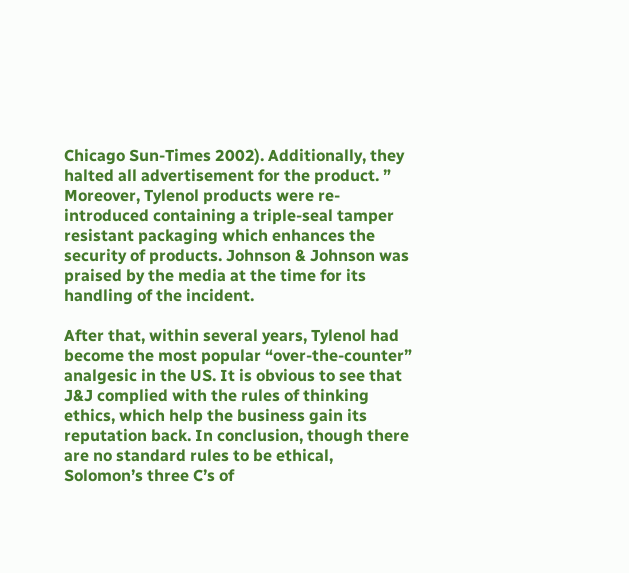Chicago Sun-Times 2002). Additionally, they halted all advertisement for the product. ” Moreover, Tylenol products were re-introduced containing a triple-seal tamper resistant packaging which enhances the security of products. Johnson & Johnson was praised by the media at the time for its handling of the incident.

After that, within several years, Tylenol had become the most popular “over-the-counter” analgesic in the US. It is obvious to see that J&J complied with the rules of thinking ethics, which help the business gain its reputation back. In conclusion, though there are no standard rules to be ethical, Solomon’s three C’s of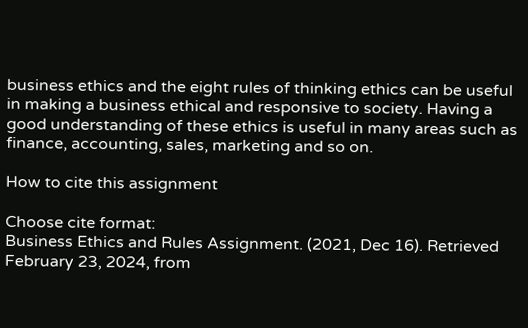business ethics and the eight rules of thinking ethics can be useful in making a business ethical and responsive to society. Having a good understanding of these ethics is useful in many areas such as finance, accounting, sales, marketing and so on.

How to cite this assignment

Choose cite format:
Business Ethics and Rules Assignment. (2021, Dec 16). Retrieved February 23, 2024, from